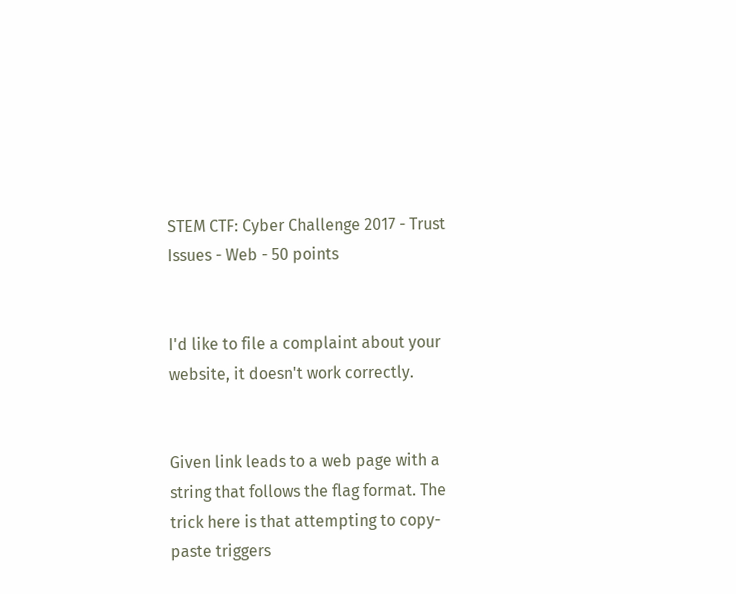STEM CTF: Cyber Challenge 2017 - Trust Issues - Web - 50 points


I'd like to file a complaint about your website, it doesn't work correctly.


Given link leads to a web page with a string that follows the flag format. The trick here is that attempting to copy-paste triggers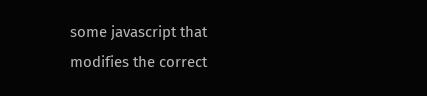some javascript that modifies the correct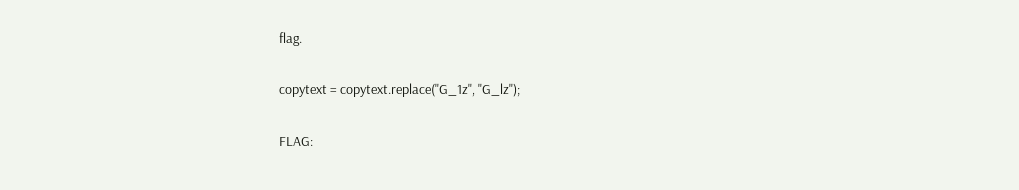flag.

copytext = copytext.replace("G_1z", "G_lz");

FLAG: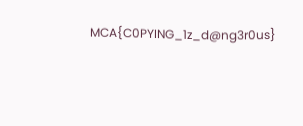MCA{C0PYING_1z_d@ng3r0us}